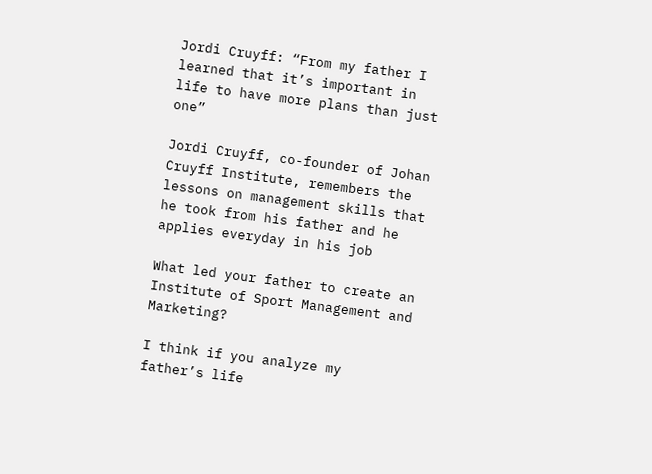Jordi Cruyff: “From my father I learned that it’s important in life to have more plans than just one”

Jordi Cruyff, co-founder of Johan Cruyff Institute, remembers the lessons on management skills that he took from his father and he applies everyday in his job

What led your father to create an Institute of Sport Management and Marketing?

I think if you analyze my father’s life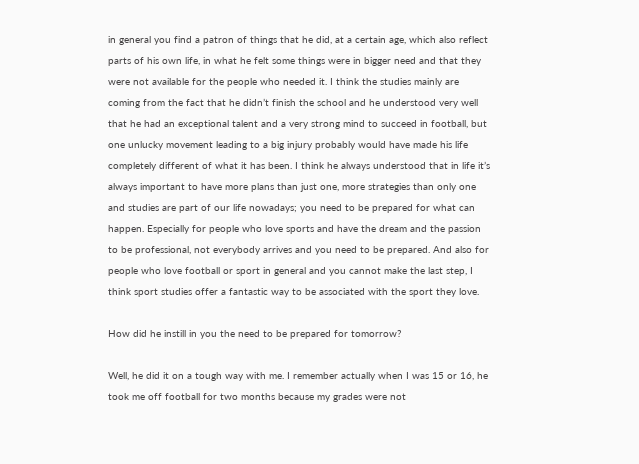in general you find a patron of things that he did, at a certain age, which also reflect parts of his own life, in what he felt some things were in bigger need and that they were not available for the people who needed it. I think the studies mainly are coming from the fact that he didn’t finish the school and he understood very well that he had an exceptional talent and a very strong mind to succeed in football, but one unlucky movement leading to a big injury probably would have made his life completely different of what it has been. I think he always understood that in life it’s always important to have more plans than just one, more strategies than only one and studies are part of our life nowadays; you need to be prepared for what can happen. Especially for people who love sports and have the dream and the passion to be professional, not everybody arrives and you need to be prepared. And also for people who love football or sport in general and you cannot make the last step, I think sport studies offer a fantastic way to be associated with the sport they love.

How did he instill in you the need to be prepared for tomorrow?

Well, he did it on a tough way with me. I remember actually when I was 15 or 16, he took me off football for two months because my grades were not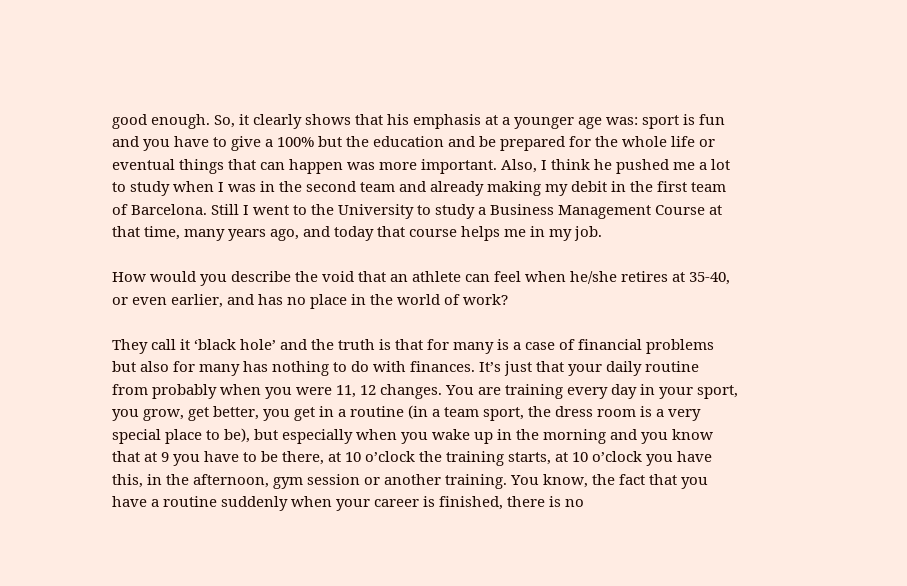good enough. So, it clearly shows that his emphasis at a younger age was: sport is fun and you have to give a 100% but the education and be prepared for the whole life or eventual things that can happen was more important. Also, I think he pushed me a lot to study when I was in the second team and already making my debit in the first team of Barcelona. Still I went to the University to study a Business Management Course at that time, many years ago, and today that course helps me in my job.

How would you describe the void that an athlete can feel when he/she retires at 35-40, or even earlier, and has no place in the world of work?

They call it ‘black hole’ and the truth is that for many is a case of financial problems but also for many has nothing to do with finances. It’s just that your daily routine from probably when you were 11, 12 changes. You are training every day in your sport, you grow, get better, you get in a routine (in a team sport, the dress room is a very special place to be), but especially when you wake up in the morning and you know that at 9 you have to be there, at 10 o’clock the training starts, at 10 o’clock you have this, in the afternoon, gym session or another training. You know, the fact that you have a routine suddenly when your career is finished, there is no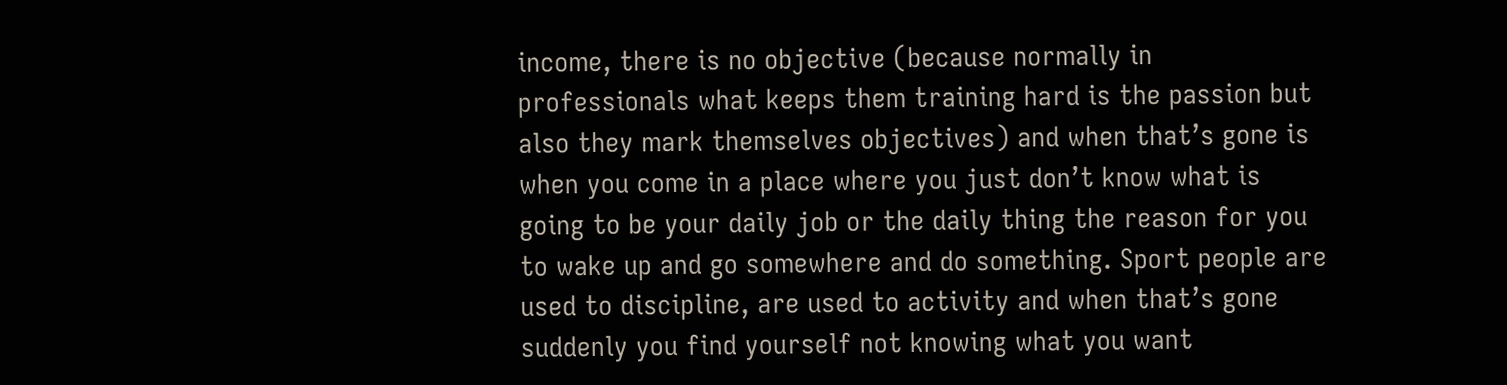income, there is no objective (because normally in professionals what keeps them training hard is the passion but also they mark themselves objectives) and when that’s gone is when you come in a place where you just don’t know what is going to be your daily job or the daily thing the reason for you to wake up and go somewhere and do something. Sport people are used to discipline, are used to activity and when that’s gone suddenly you find yourself not knowing what you want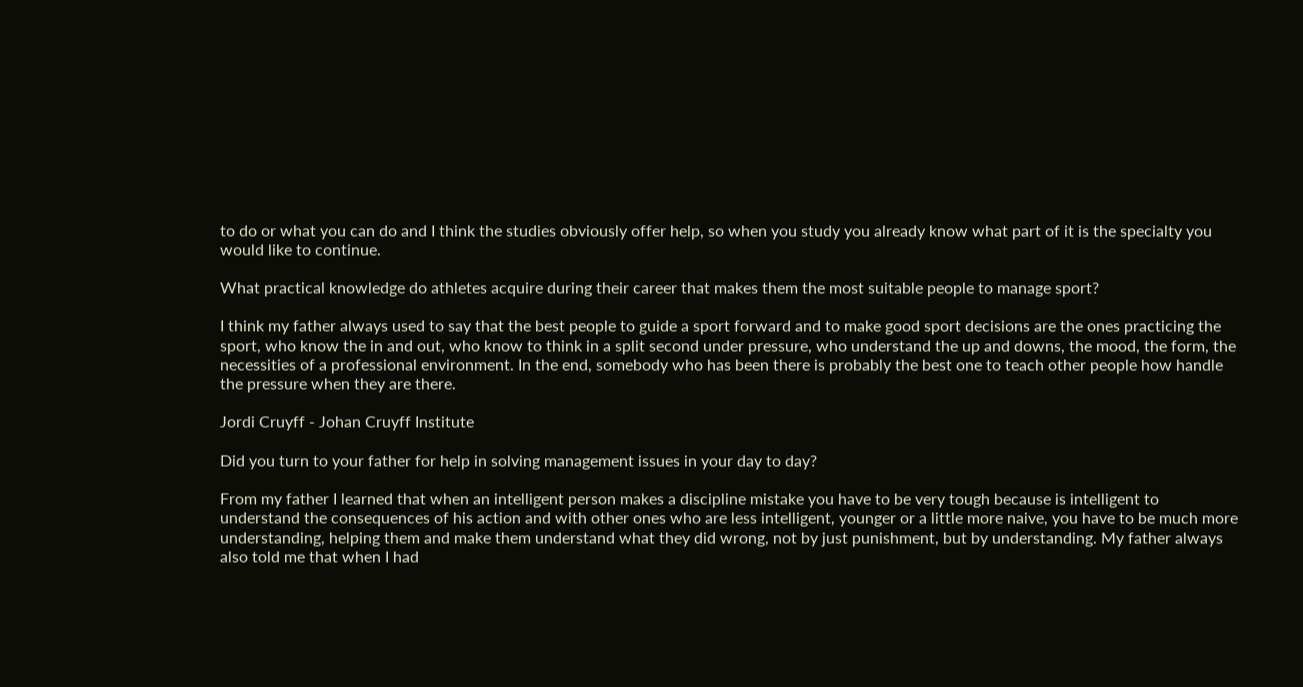to do or what you can do and I think the studies obviously offer help, so when you study you already know what part of it is the specialty you would like to continue.

What practical knowledge do athletes acquire during their career that makes them the most suitable people to manage sport?

I think my father always used to say that the best people to guide a sport forward and to make good sport decisions are the ones practicing the sport, who know the in and out, who know to think in a split second under pressure, who understand the up and downs, the mood, the form, the necessities of a professional environment. In the end, somebody who has been there is probably the best one to teach other people how handle the pressure when they are there.

Jordi Cruyff - Johan Cruyff Institute

Did you turn to your father for help in solving management issues in your day to day?

From my father I learned that when an intelligent person makes a discipline mistake you have to be very tough because is intelligent to understand the consequences of his action and with other ones who are less intelligent, younger or a little more naive, you have to be much more understanding, helping them and make them understand what they did wrong, not by just punishment, but by understanding. My father always also told me that when I had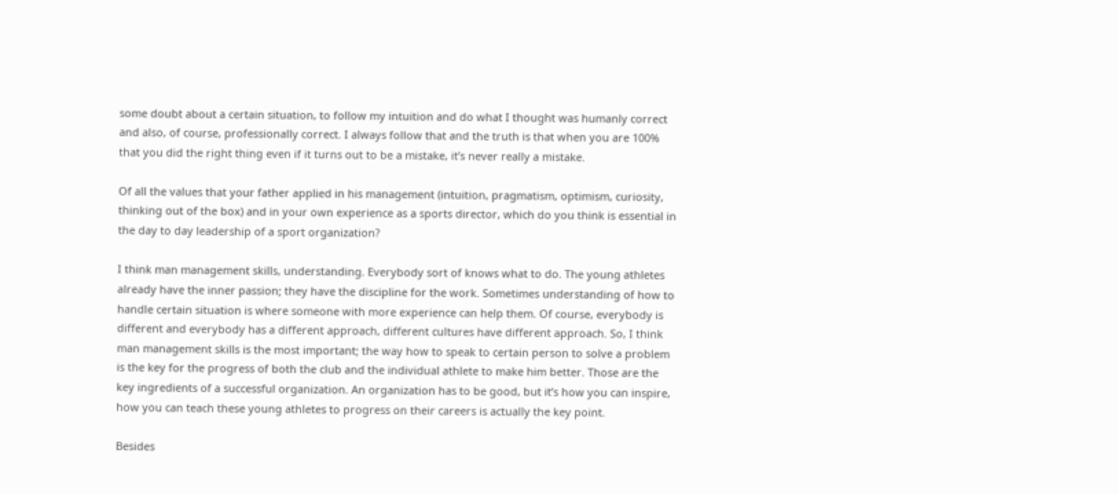some doubt about a certain situation, to follow my intuition and do what I thought was humanly correct and also, of course, professionally correct. I always follow that and the truth is that when you are 100% that you did the right thing even if it turns out to be a mistake, it’s never really a mistake.

Of all the values that your father applied in his management (intuition, pragmatism, optimism, curiosity, thinking out of the box) and in your own experience as a sports director, which do you think is essential in the day to day leadership of a sport organization?

I think man management skills, understanding. Everybody sort of knows what to do. The young athletes already have the inner passion; they have the discipline for the work. Sometimes understanding of how to handle certain situation is where someone with more experience can help them. Of course, everybody is different and everybody has a different approach, different cultures have different approach. So, I think man management skills is the most important; the way how to speak to certain person to solve a problem is the key for the progress of both the club and the individual athlete to make him better. Those are the key ingredients of a successful organization. An organization has to be good, but it’s how you can inspire, how you can teach these young athletes to progress on their careers is actually the key point.

Besides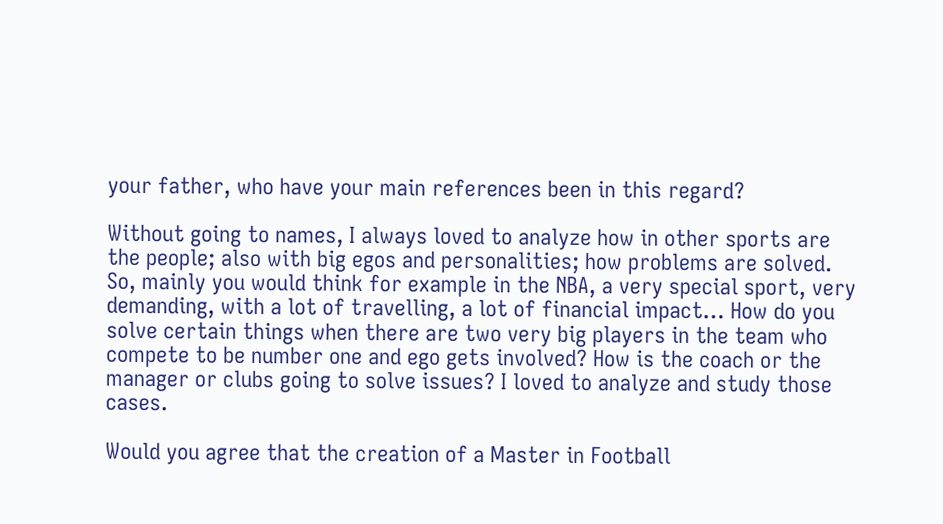your father, who have your main references been in this regard?

Without going to names, I always loved to analyze how in other sports are the people; also with big egos and personalities; how problems are solved. So, mainly you would think for example in the NBA, a very special sport, very demanding, with a lot of travelling, a lot of financial impact… How do you solve certain things when there are two very big players in the team who compete to be number one and ego gets involved? How is the coach or the manager or clubs going to solve issues? I loved to analyze and study those cases.

Would you agree that the creation of a Master in Football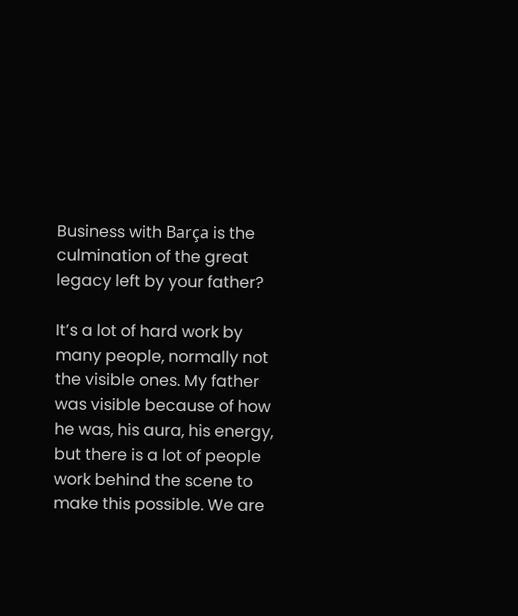Business with Barça is the culmination of the great legacy left by your father?

It’s a lot of hard work by many people, normally not the visible ones. My father was visible because of how he was, his aura, his energy, but there is a lot of people work behind the scene to make this possible. We are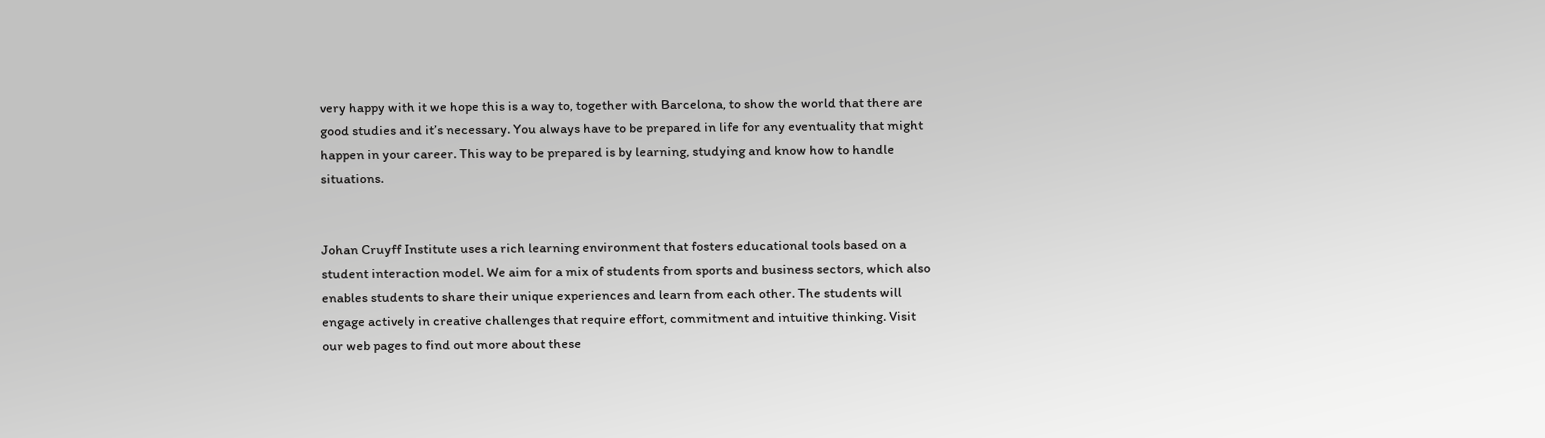very happy with it we hope this is a way to, together with Barcelona, to show the world that there are good studies and it’s necessary. You always have to be prepared in life for any eventuality that might happen in your career. This way to be prepared is by learning, studying and know how to handle situations.


Johan Cruyff Institute uses a rich learning environment that fosters educational tools based on a student interaction model. We aim for a mix of students from sports and business sectors, which also enables students to share their unique experiences and learn from each other. The students will engage actively in creative challenges that require effort, commitment and intuitive thinking. Visit our web pages to find out more about these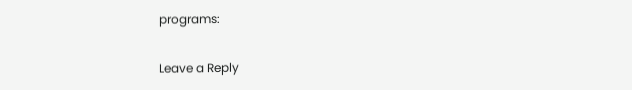programs:

Leave a Reply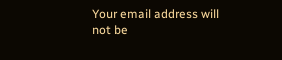Your email address will not be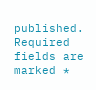published. Required fields are marked *